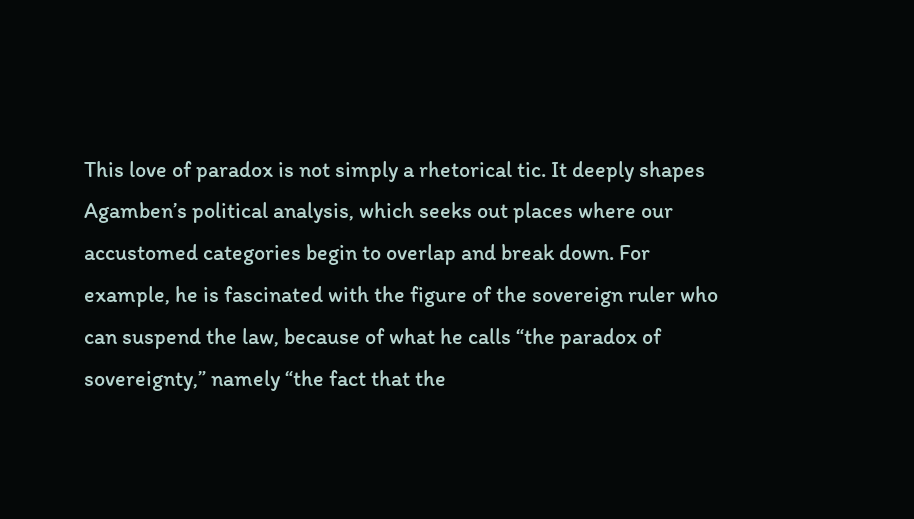This love of paradox is not simply a rhetorical tic. It deeply shapes Agamben’s political analysis, which seeks out places where our accustomed categories begin to overlap and break down. For example, he is fascinated with the figure of the sovereign ruler who can suspend the law, because of what he calls “the paradox of sovereignty,” namely “the fact that the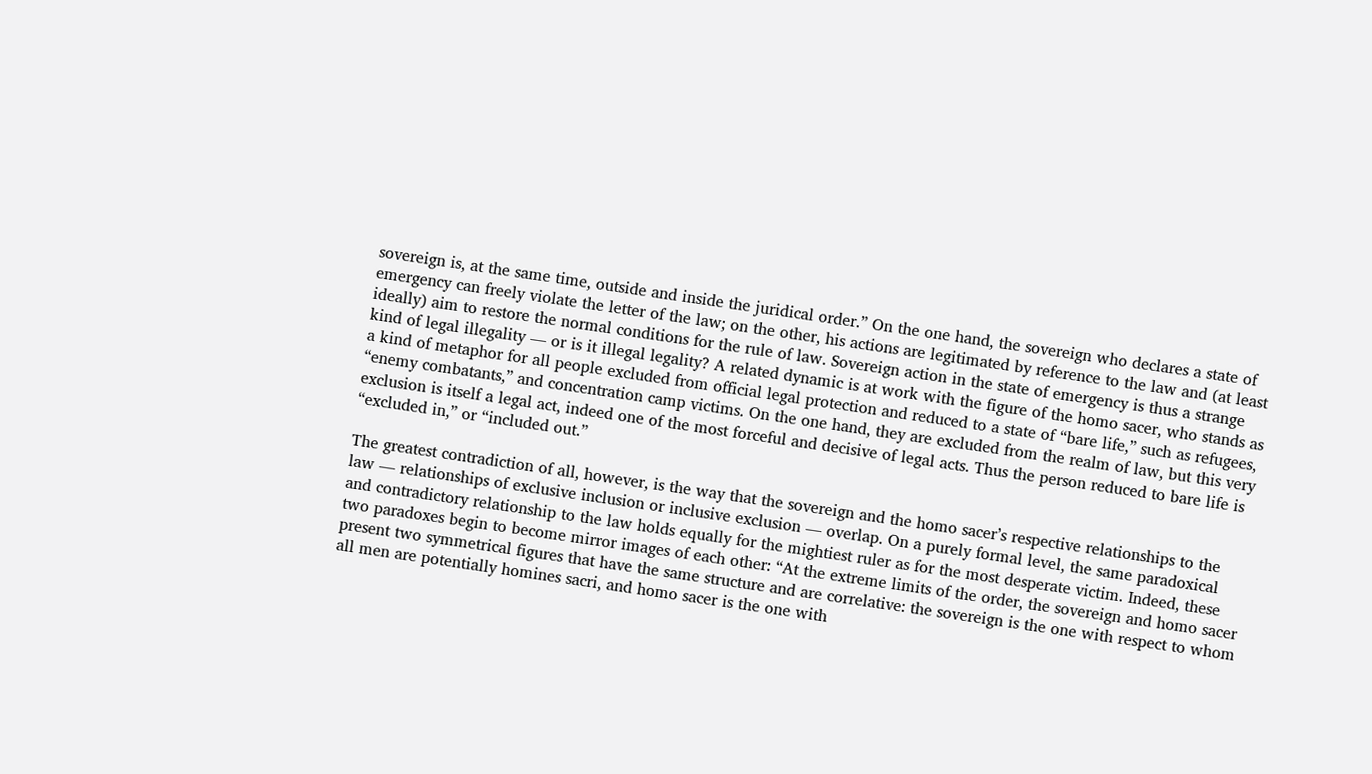sovereign is, at the same time, outside and inside the juridical order.” On the one hand, the sovereign who declares a state of emergency can freely violate the letter of the law; on the other, his actions are legitimated by reference to the law and (at least ideally) aim to restore the normal conditions for the rule of law. Sovereign action in the state of emergency is thus a strange kind of legal illegality — or is it illegal legality? A related dynamic is at work with the figure of the homo sacer, who stands as a kind of metaphor for all people excluded from official legal protection and reduced to a state of “bare life,” such as refugees, “enemy combatants,” and concentration camp victims. On the one hand, they are excluded from the realm of law, but this very exclusion is itself a legal act, indeed one of the most forceful and decisive of legal acts. Thus the person reduced to bare life is “excluded in,” or “included out.”

The greatest contradiction of all, however, is the way that the sovereign and the homo sacer’s respective relationships to the law — relationships of exclusive inclusion or inclusive exclusion — overlap. On a purely formal level, the same paradoxical and contradictory relationship to the law holds equally for the mightiest ruler as for the most desperate victim. Indeed, these two paradoxes begin to become mirror images of each other: “At the extreme limits of the order, the sovereign and homo sacer present two symmetrical figures that have the same structure and are correlative: the sovereign is the one with respect to whom all men are potentially homines sacri, and homo sacer is the one with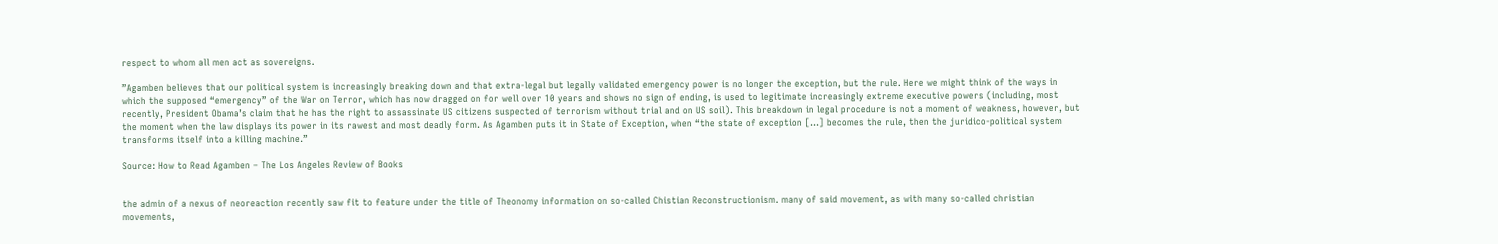respect to whom all men act as sovereigns.

”Agamben believes that our political system is increasingly breaking down and that extra-legal but legally validated emergency power is no longer the exception, but the rule. Here we might think of the ways in which the supposed “emergency” of the War on Terror, which has now dragged on for well over 10 years and shows no sign of ending, is used to legitimate increasingly extreme executive powers (including, most recently, President Obama’s claim that he has the right to assassinate US citizens suspected of terrorism without trial and on US soil). This breakdown in legal procedure is not a moment of weakness, however, but the moment when the law displays its power in its rawest and most deadly form. As Agamben puts it in State of Exception, when “the state of exception […] becomes the rule, then the juridico-political system transforms itself into a killing machine.”

Source: How to Read Agamben – The Los Angeles Review of Books


the admin of a nexus of neoreaction recently saw fit to feature under the title of Theonomy information on so-called Chistian Reconstructionism. many of said movement, as with many so-called christian movements,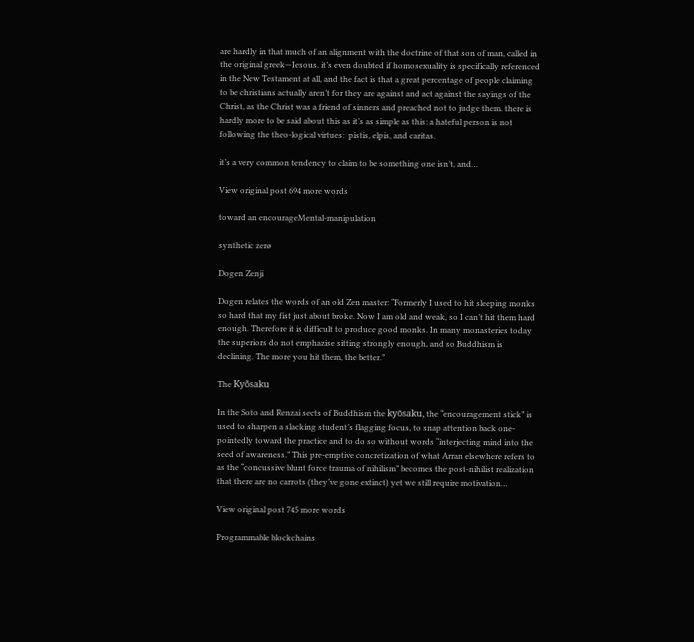are hardly in that much of an alignment with the doctrine of that son of man, called in the original greek—Iesous. it’s even doubted if homosexuality is specifically referenced in the New Testament at all, and the fact is that a great percentage of people claiming to be christians actually aren’t for they are against and act against the sayings of the Christ, as the Christ was a friend of sinners and preached not to judge them. there is hardly more to be said about this as it’s as simple as this: a hateful person is not following the theo-logical virtues:  pistis, elpis, and caritas.

it’s a very common tendency to claim to be something one isn’t, and…

View original post 694 more words

toward an encourageMental-manipulation

synthetic zerø

Dogen Zenji

Dogen relates the words of an old Zen master: “Formerly I used to hit sleeping monks so hard that my fist just about broke. Now I am old and weak, so I can’t hit them hard enough. Therefore it is difficult to produce good monks. In many monasteries today the superiors do not emphazise sitting strongly enough, and so Buddhism is declining. The more you hit them, the better.”

The Kyõsaku

In the Soto and Renzai sects of Buddhism the kyōsaku, the “encouragement stick” is used to sharpen a slacking student’s flagging focus, to snap attention back one-pointedly toward the practice and to do so without words “interjecting mind into the seed of awareness.” This pre-emptive concretization of what Arran elsewhere refers to as the “concussive blunt force trauma of nihilism” becomes the post-nihilist realization that there are no carrots (they’ve gone extinct) yet we still require motivation…

View original post 745 more words

Programmable blockchains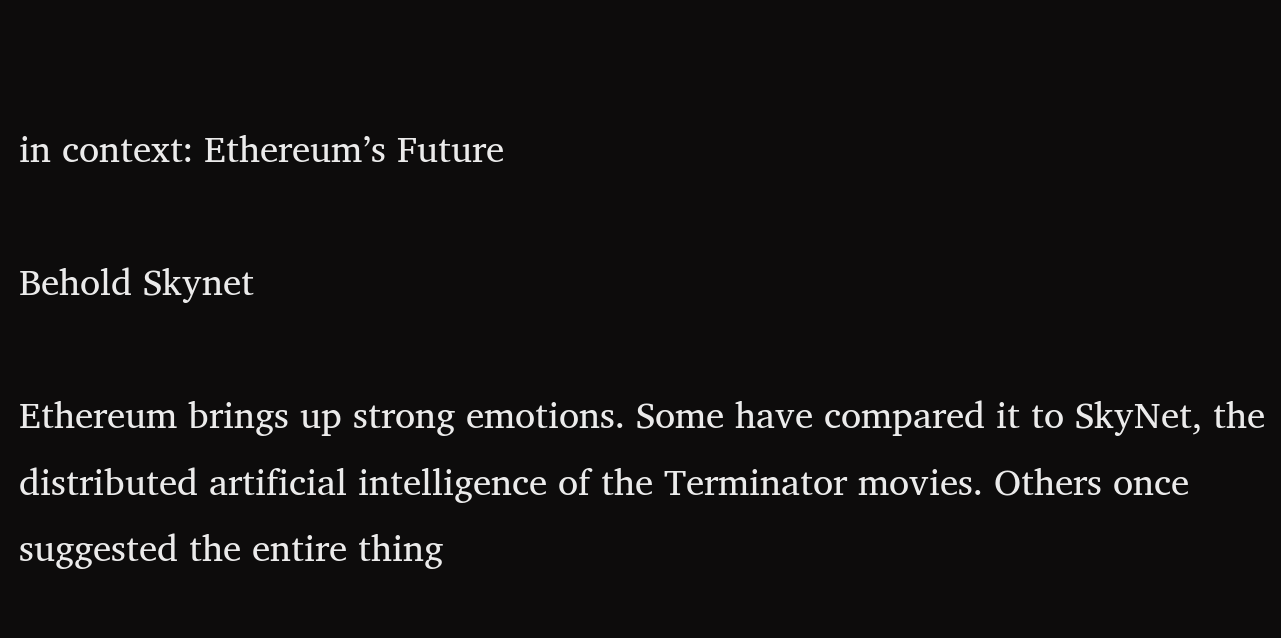in context: Ethereum’s Future

Behold Skynet

Ethereum brings up strong emotions. Some have compared it to SkyNet, the distributed artificial intelligence of the Terminator movies. Others once suggested the entire thing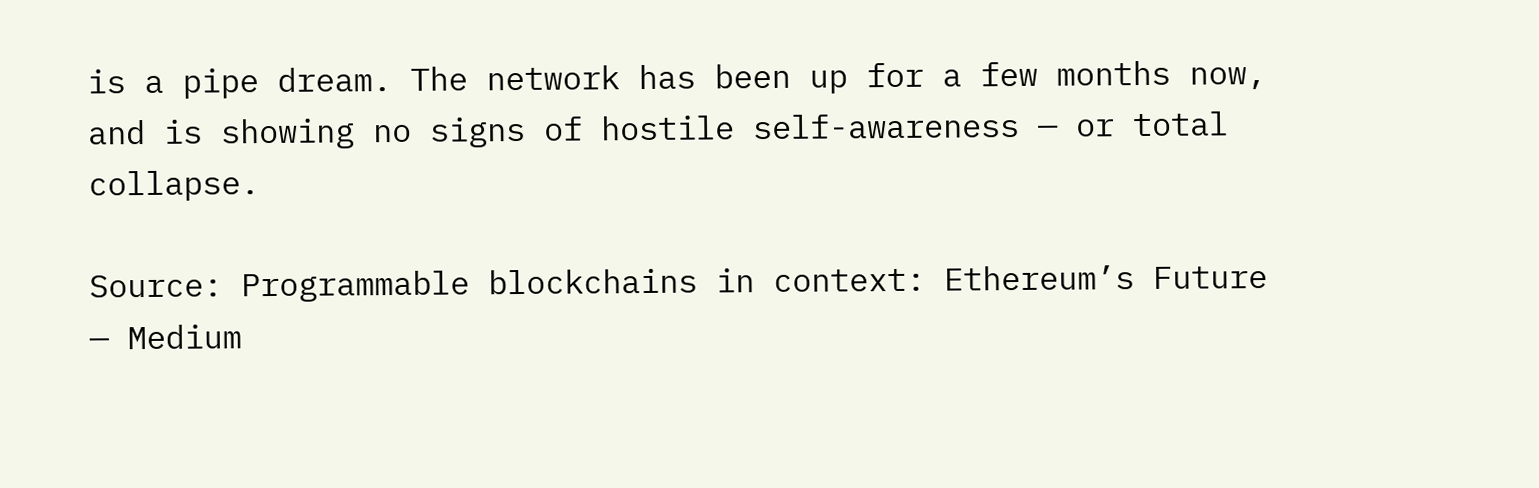is a pipe dream. The network has been up for a few months now, and is showing no signs of hostile self-awareness — or total collapse.

Source: Programmable blockchains in context: Ethereum’s Future — Medium